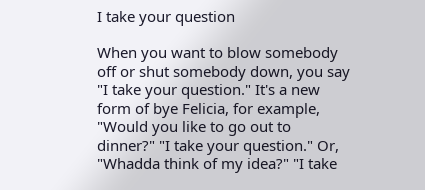I take your question

When you want to blow somebody off or shut somebody down, you say "I take your question." It's a new form of bye Felicia, for example, "Would you like to go out to dinner?" "I take your question." Or, "Whadda think of my idea?" "I take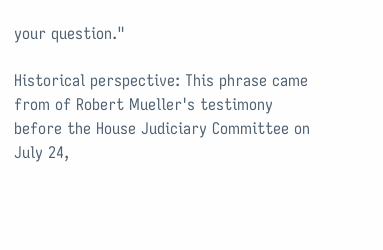your question."

Historical perspective: This phrase came from of Robert Mueller's testimony before the House Judiciary Committee on July 24,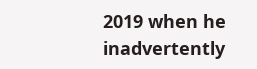2019 when he inadvertently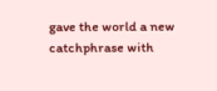gave the world a new catchphrase with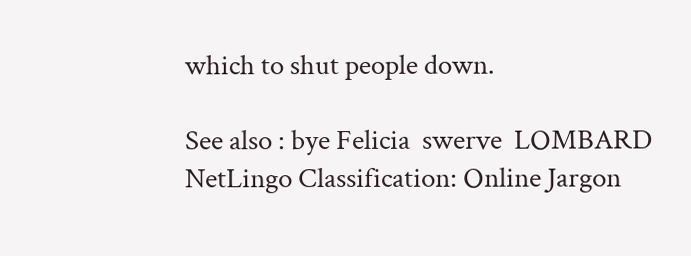which to shut people down.

See also : bye Felicia  swerve  LOMBARD
NetLingo Classification: Online Jargon